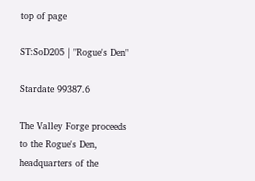top of page

ST:SoD205 | "Rogue's Den"

Stardate 99387.6

The Valley Forge proceeds to the Rogue's Den, headquarters of the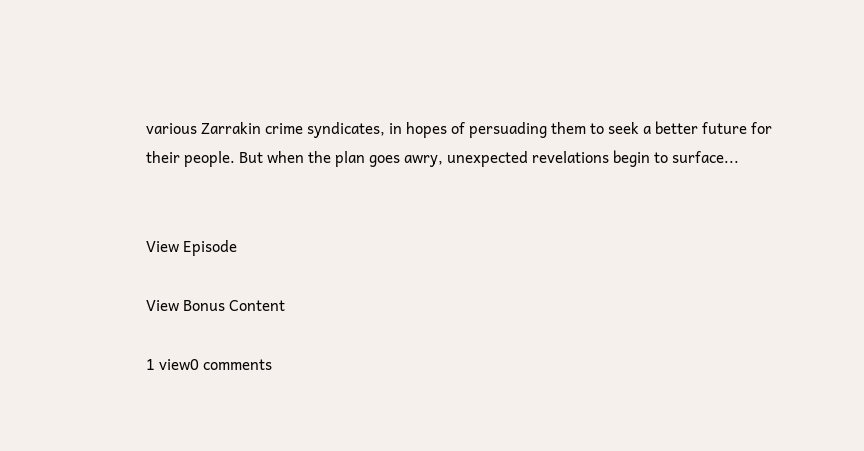various Zarrakin crime syndicates, in hopes of persuading them to seek a better future for their people. But when the plan goes awry, unexpected revelations begin to surface...


View Episode

View Bonus Content

1 view0 comments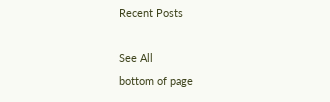Recent Posts

See All
bottom of page